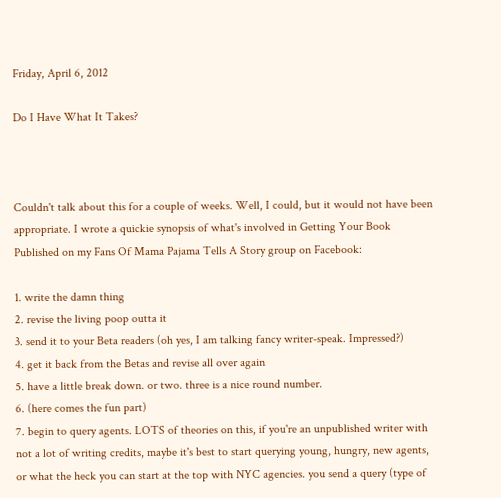Friday, April 6, 2012

Do I Have What It Takes?



Couldn't talk about this for a couple of weeks. Well, I could, but it would not have been appropriate. I wrote a quickie synopsis of what's involved in Getting Your Book Published on my Fans Of Mama Pajama Tells A Story group on Facebook:

1. write the damn thing
2. revise the living poop outta it
3. send it to your Beta readers (oh yes, I am talking fancy writer-speak. Impressed?)
4. get it back from the Betas and revise all over again
5. have a little break down. or two. three is a nice round number.
6. (here comes the fun part)
7. begin to query agents. LOTS of theories on this, if you're an unpublished writer with not a lot of writing credits, maybe it's best to start querying young, hungry, new agents, or what the heck you can start at the top with NYC agencies. you send a query (type of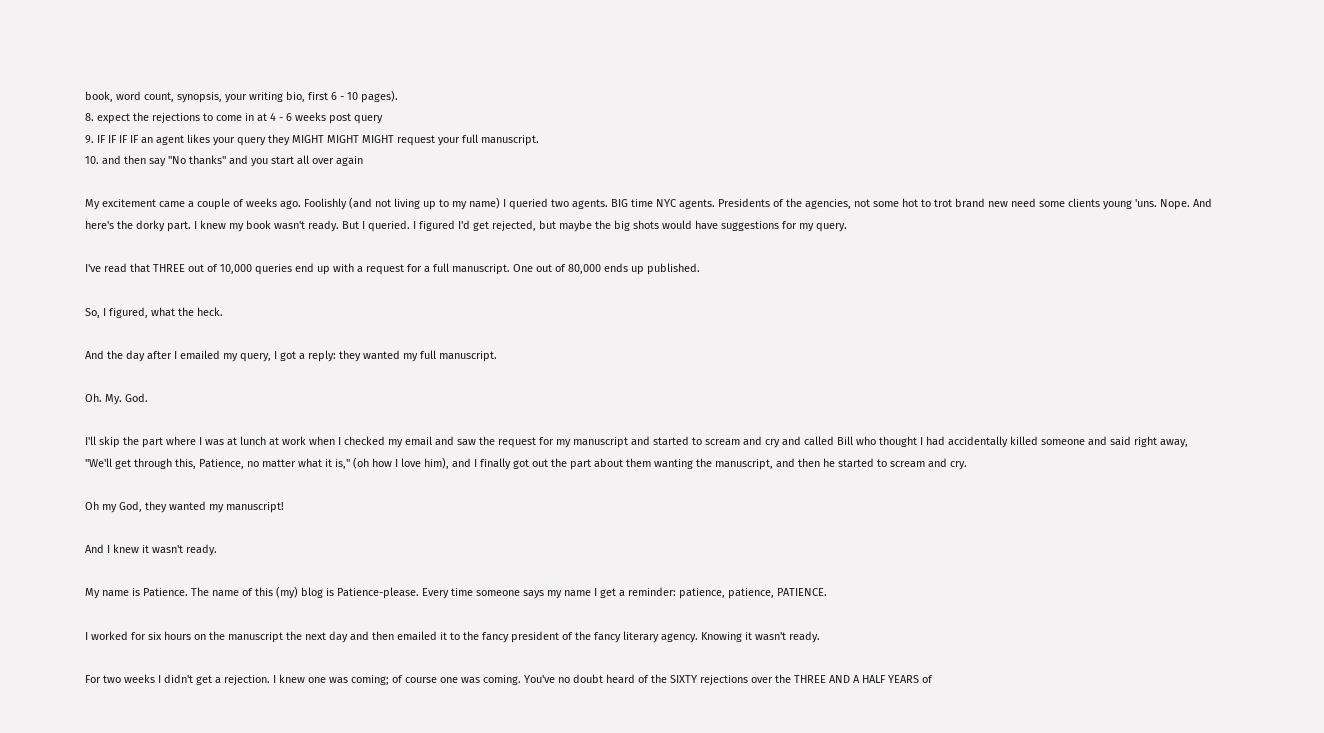book, word count, synopsis, your writing bio, first 6 - 10 pages).
8. expect the rejections to come in at 4 - 6 weeks post query
9. IF IF IF IF an agent likes your query they MIGHT MIGHT MIGHT request your full manuscript.
10. and then say "No thanks" and you start all over again

My excitement came a couple of weeks ago. Foolishly (and not living up to my name) I queried two agents. BIG time NYC agents. Presidents of the agencies, not some hot to trot brand new need some clients young 'uns. Nope. And here's the dorky part. I knew my book wasn't ready. But I queried. I figured I'd get rejected, but maybe the big shots would have suggestions for my query.

I've read that THREE out of 10,000 queries end up with a request for a full manuscript. One out of 80,000 ends up published.

So, I figured, what the heck.

And the day after I emailed my query, I got a reply: they wanted my full manuscript.

Oh. My. God.

I'll skip the part where I was at lunch at work when I checked my email and saw the request for my manuscript and started to scream and cry and called Bill who thought I had accidentally killed someone and said right away, "We'll get through this, Patience, no matter what it is," (oh how I love him), and I finally got out the part about them wanting the manuscript, and then he started to scream and cry.

Oh my God, they wanted my manuscript!

And I knew it wasn't ready.

My name is Patience. The name of this (my) blog is Patience-please. Every time someone says my name I get a reminder: patience, patience, PATIENCE.

I worked for six hours on the manuscript the next day and then emailed it to the fancy president of the fancy literary agency. Knowing it wasn't ready.

For two weeks I didn't get a rejection. I knew one was coming; of course one was coming. You've no doubt heard of the SIXTY rejections over the THREE AND A HALF YEARS of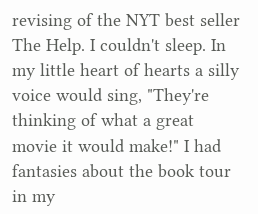revising of the NYT best seller The Help. I couldn't sleep. In my little heart of hearts a silly voice would sing, "They're thinking of what a great movie it would make!" I had fantasies about the book tour in my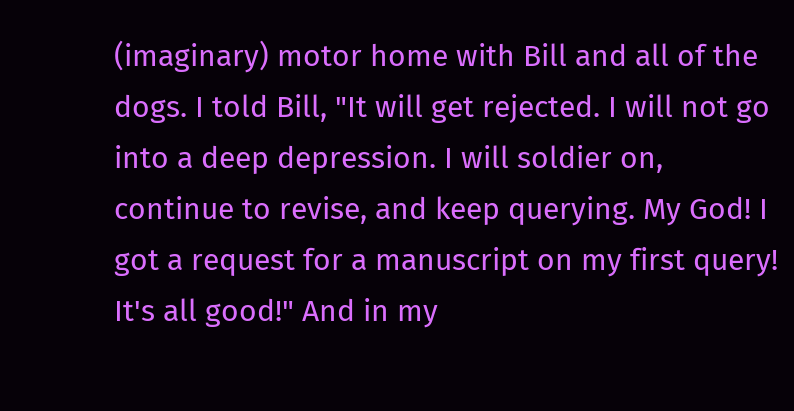(imaginary) motor home with Bill and all of the dogs. I told Bill, "It will get rejected. I will not go into a deep depression. I will soldier on, continue to revise, and keep querying. My God! I got a request for a manuscript on my first query! It's all good!" And in my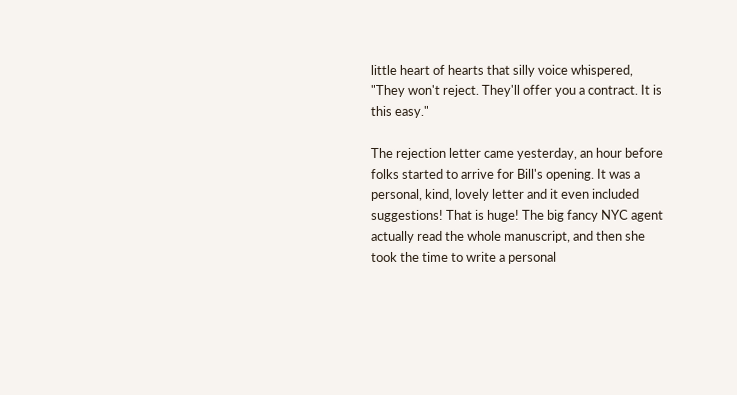little heart of hearts that silly voice whispered, "They won't reject. They'll offer you a contract. It is this easy."

The rejection letter came yesterday, an hour before folks started to arrive for Bill's opening. It was a personal, kind, lovely letter and it even included suggestions! That is huge! The big fancy NYC agent actually read the whole manuscript, and then she took the time to write a personal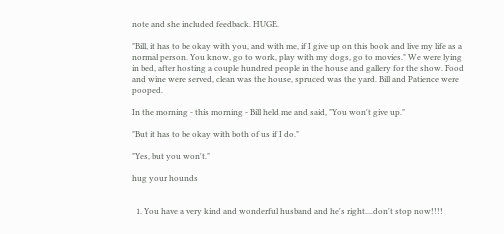note and she included feedback. HUGE.

"Bill, it has to be okay with you, and with me, if I give up on this book and live my life as a normal person. You know, go to work, play with my dogs, go to movies." We were lying in bed, after hosting a couple hundred people in the house and gallery for the show. Food and wine were served, clean was the house, spruced was the yard. Bill and Patience were pooped.

In the morning - this morning - Bill held me and said, "You won't give up."

"But it has to be okay with both of us if I do."

"Yes, but you won't."

hug your hounds


  1. You have a very kind and wonderful husband and he's right....don't stop now!!!!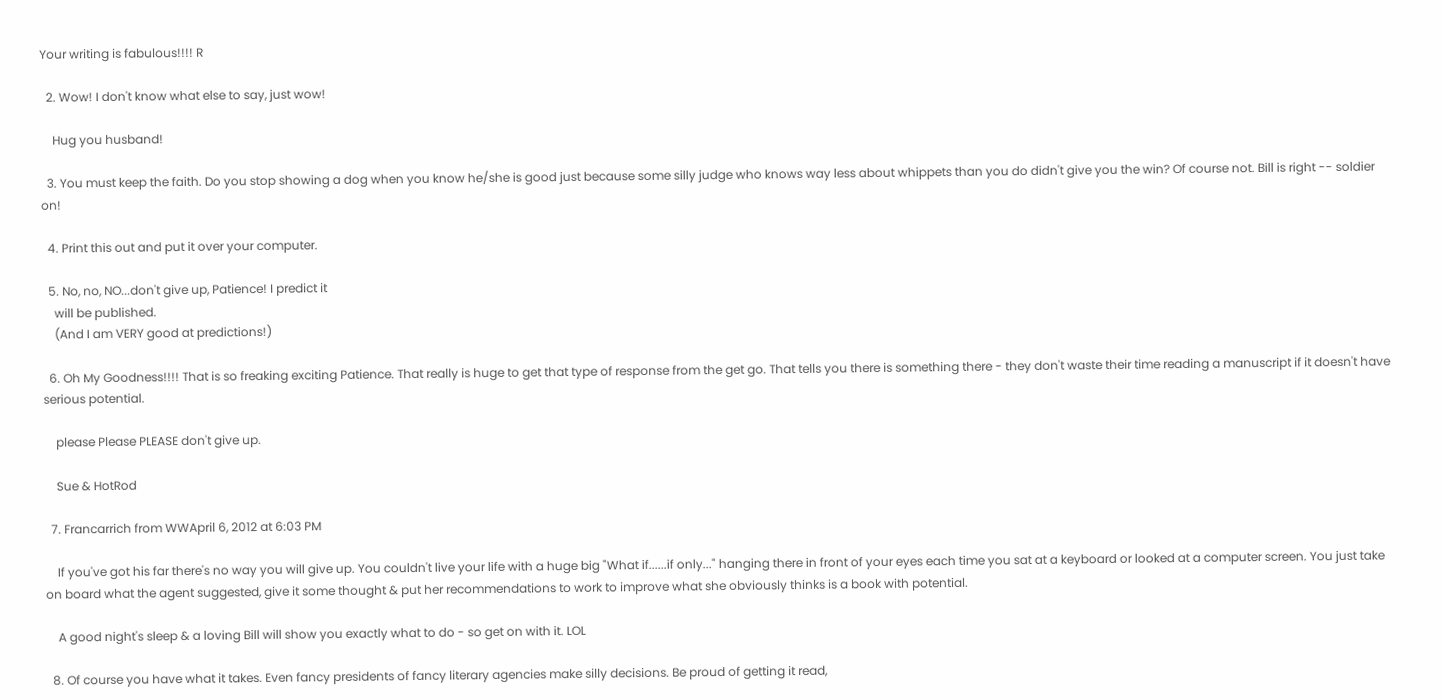Your writing is fabulous!!!! R

  2. Wow! I don't know what else to say, just wow!

    Hug you husband!

  3. You must keep the faith. Do you stop showing a dog when you know he/she is good just because some silly judge who knows way less about whippets than you do didn't give you the win? Of course not. Bill is right -- soldier on!

  4. Print this out and put it over your computer.

  5. No, no, NO...don't give up, Patience! I predict it
    will be published.
    (And I am VERY good at predictions!)

  6. Oh My Goodness!!!! That is so freaking exciting Patience. That really is huge to get that type of response from the get go. That tells you there is something there - they don't waste their time reading a manuscript if it doesn't have serious potential.

    please Please PLEASE don't give up.

    Sue & HotRod

  7. Francarrich from WWApril 6, 2012 at 6:03 PM

    If you've got his far there's no way you will give up. You couldn't live your life with a huge big "What if......if only..." hanging there in front of your eyes each time you sat at a keyboard or looked at a computer screen. You just take on board what the agent suggested, give it some thought & put her recommendations to work to improve what she obviously thinks is a book with potential.

    A good night's sleep & a loving Bill will show you exactly what to do - so get on with it. LOL

  8. Of course you have what it takes. Even fancy presidents of fancy literary agencies make silly decisions. Be proud of getting it read,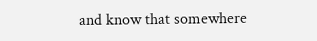and know that somewhere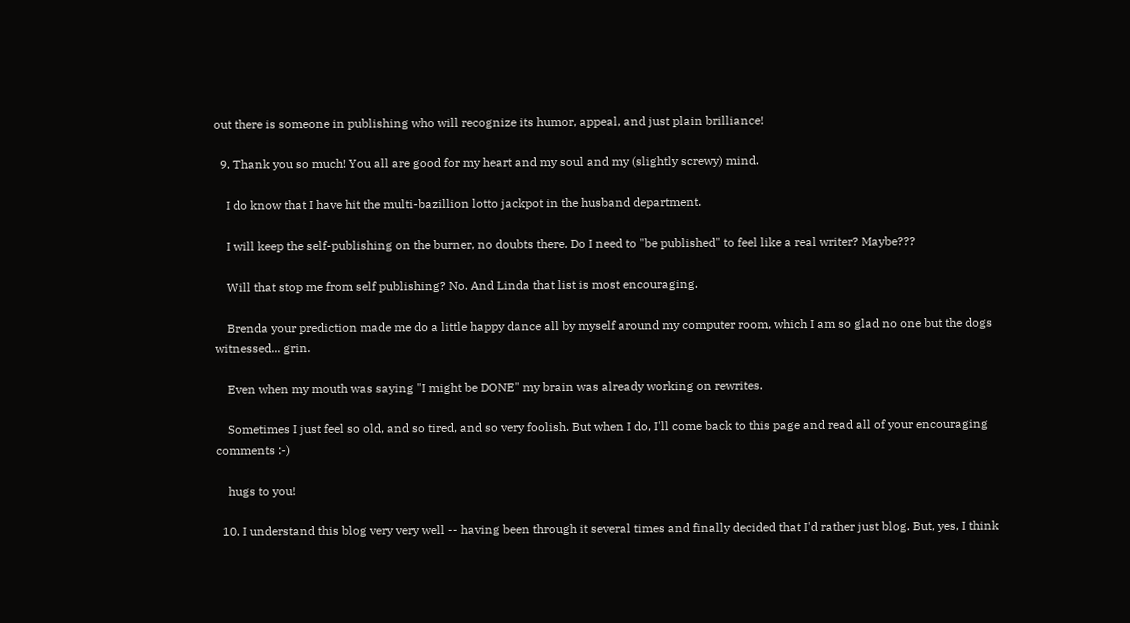out there is someone in publishing who will recognize its humor, appeal, and just plain brilliance!

  9. Thank you so much! You all are good for my heart and my soul and my (slightly screwy) mind.

    I do know that I have hit the multi-bazillion lotto jackpot in the husband department.

    I will keep the self-publishing on the burner, no doubts there. Do I need to "be published" to feel like a real writer? Maybe???

    Will that stop me from self publishing? No. And Linda that list is most encouraging.

    Brenda your prediction made me do a little happy dance all by myself around my computer room, which I am so glad no one but the dogs witnessed... grin.

    Even when my mouth was saying "I might be DONE" my brain was already working on rewrites.

    Sometimes I just feel so old, and so tired, and so very foolish. But when I do, I'll come back to this page and read all of your encouraging comments :-)

    hugs to you!

  10. I understand this blog very very well -- having been through it several times and finally decided that I'd rather just blog. But, yes, I think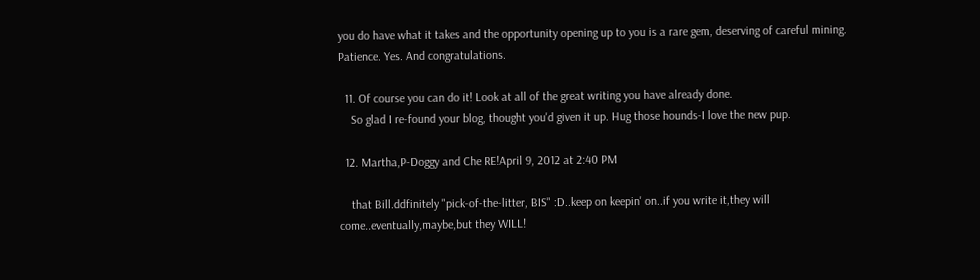you do have what it takes and the opportunity opening up to you is a rare gem, deserving of careful mining. Patience. Yes. And congratulations.

  11. Of course you can do it! Look at all of the great writing you have already done.
    So glad I re-found your blog, thought you'd given it up. Hug those hounds-I love the new pup.

  12. Martha,P-Doggy and Che RE!April 9, 2012 at 2:40 PM

    that Bill.ddfinitely "pick-of-the-litter, BIS" :D..keep on keepin' on..if you write it,they will come..eventually,maybe,but they WILL!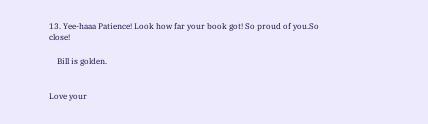13. Yee-haaa Patience! Look how far your book got! So proud of you.So close!

    Bill is golden.


Love your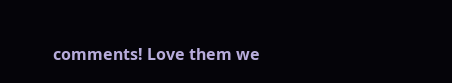comments! Love them we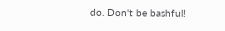do. Don't be bashful!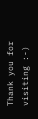Thank you for visiting :-)